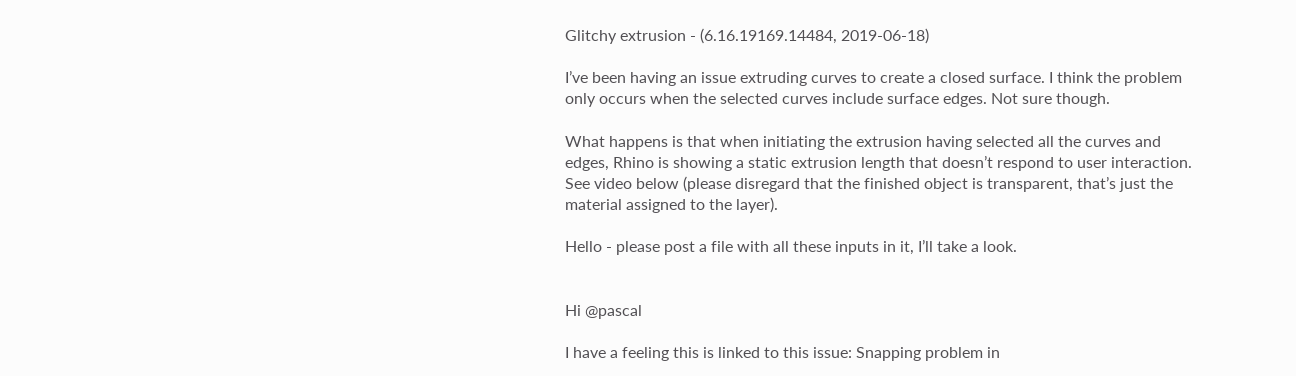Glitchy extrusion - (6.16.19169.14484, 2019-06-18)

I’ve been having an issue extruding curves to create a closed surface. I think the problem only occurs when the selected curves include surface edges. Not sure though.

What happens is that when initiating the extrusion having selected all the curves and edges, Rhino is showing a static extrusion length that doesn’t respond to user interaction. See video below (please disregard that the finished object is transparent, that’s just the material assigned to the layer).

Hello - please post a file with all these inputs in it, I’ll take a look.


Hi @pascal

I have a feeling this is linked to this issue: Snapping problem in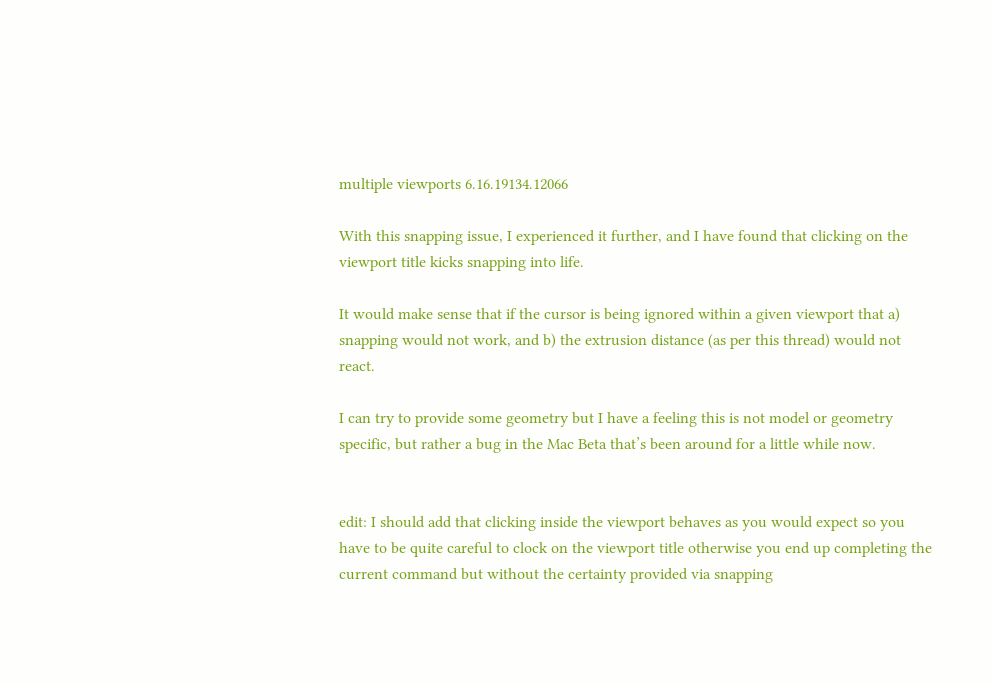multiple viewports 6.16.19134.12066

With this snapping issue, I experienced it further, and I have found that clicking on the viewport title kicks snapping into life.

It would make sense that if the cursor is being ignored within a given viewport that a) snapping would not work, and b) the extrusion distance (as per this thread) would not react.

I can try to provide some geometry but I have a feeling this is not model or geometry specific, but rather a bug in the Mac Beta that’s been around for a little while now.


edit: I should add that clicking inside the viewport behaves as you would expect so you have to be quite careful to clock on the viewport title otherwise you end up completing the current command but without the certainty provided via snapping